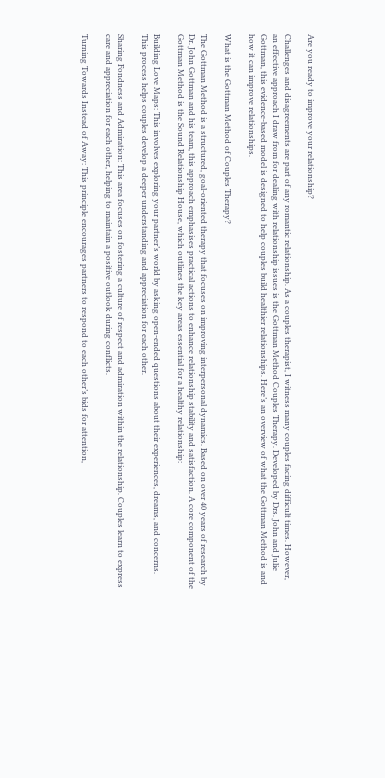Are you ready to improve your relationship?

Challenges and disagreements are part of any romantic relationship. As a couples therapist, I witness many couples facing difficult times. However, an effective approach I draw from for dealing with relationship issues is the Gottman Method Couples Therapy. Developed by Drs. John and Julie Gottman, this evidence-based model is designed to help couples build healthier relationships. Here’s an overview of what the Gottman Method is and how it can improve relationships.

What is the Gottman Method of Couples Therapy?

The Gottman Method is a structured, goal-oriented therapy that focuses on improving interpersonal dynamics. Based on over 40 years of research by Dr. John Gottman and his team, this approach emphasises practical actions to enhance relationship stability and satisfaction. A core component of the Gottman Method is the Sound Relationship House, which outlines the key areas essential for a healthy relationship:

Building Love Maps: This involves exploring your partner’s world by asking open-ended questions about their experiences, dreams, and concerns. This process helps couples develop a deeper understanding and appreciation for each other.

Sharing Fondness and Admiration: This area focuses on fostering a culture of respect and admiration within the relationship. Couples learn to express care and appreciation for each other, helping to maintain a positive outlook during conflicts.

Turning Towards Instead of Away: This principle encourages partners to respond to each other’s bids for attention,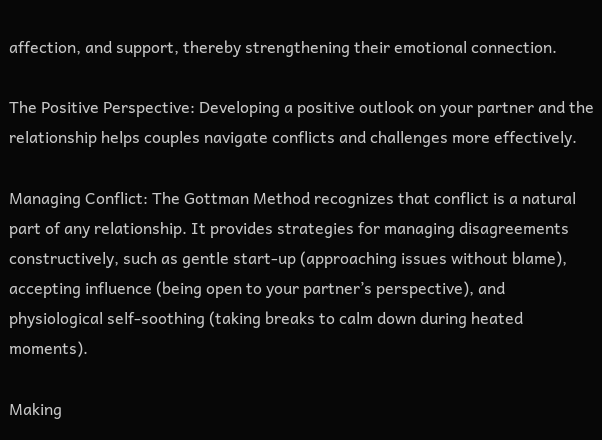affection, and support, thereby strengthening their emotional connection.

The Positive Perspective: Developing a positive outlook on your partner and the relationship helps couples navigate conflicts and challenges more effectively.

Managing Conflict: The Gottman Method recognizes that conflict is a natural part of any relationship. It provides strategies for managing disagreements constructively, such as gentle start-up (approaching issues without blame), accepting influence (being open to your partner’s perspective), and physiological self-soothing (taking breaks to calm down during heated moments).

Making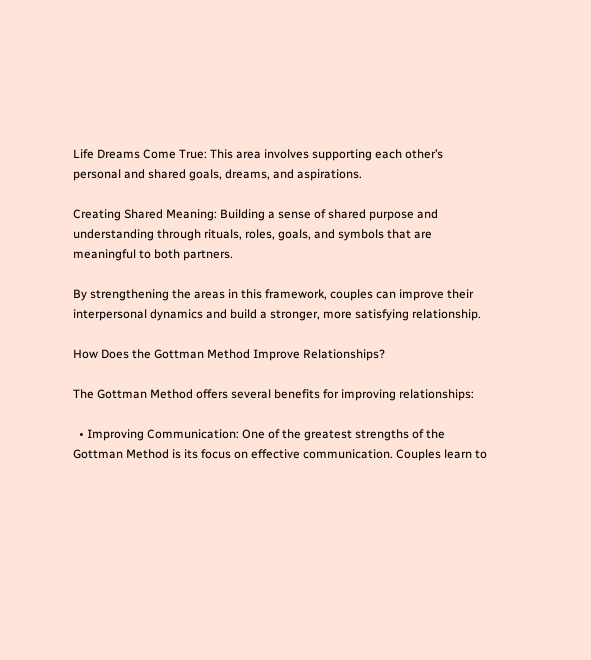Life Dreams Come True: This area involves supporting each other’s personal and shared goals, dreams, and aspirations.

Creating Shared Meaning: Building a sense of shared purpose and understanding through rituals, roles, goals, and symbols that are meaningful to both partners.

By strengthening the areas in this framework, couples can improve their interpersonal dynamics and build a stronger, more satisfying relationship.

How Does the Gottman Method Improve Relationships?

The Gottman Method offers several benefits for improving relationships:

  • Improving Communication: One of the greatest strengths of the Gottman Method is its focus on effective communication. Couples learn to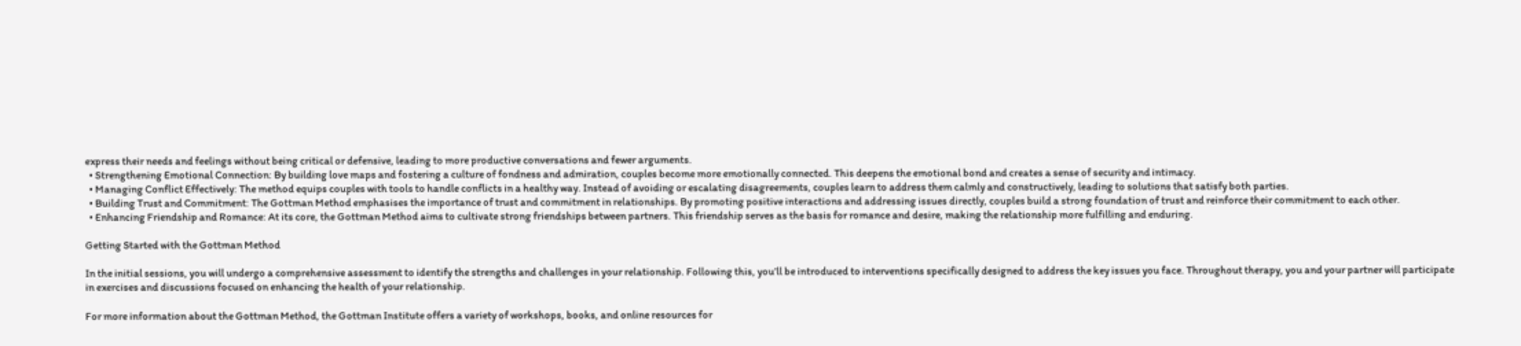express their needs and feelings without being critical or defensive, leading to more productive conversations and fewer arguments.
  • Strengthening Emotional Connection: By building love maps and fostering a culture of fondness and admiration, couples become more emotionally connected. This deepens the emotional bond and creates a sense of security and intimacy.
  • Managing Conflict Effectively: The method equips couples with tools to handle conflicts in a healthy way. Instead of avoiding or escalating disagreements, couples learn to address them calmly and constructively, leading to solutions that satisfy both parties.
  • Building Trust and Commitment: The Gottman Method emphasises the importance of trust and commitment in relationships. By promoting positive interactions and addressing issues directly, couples build a strong foundation of trust and reinforce their commitment to each other.
  • Enhancing Friendship and Romance: At its core, the Gottman Method aims to cultivate strong friendships between partners. This friendship serves as the basis for romance and desire, making the relationship more fulfilling and enduring.

Getting Started with the Gottman Method

In the initial sessions, you will undergo a comprehensive assessment to identify the strengths and challenges in your relationship. Following this, you’ll be introduced to interventions specifically designed to address the key issues you face. Throughout therapy, you and your partner will participate in exercises and discussions focused on enhancing the health of your relationship.

For more information about the Gottman Method, the Gottman Institute offers a variety of workshops, books, and online resources for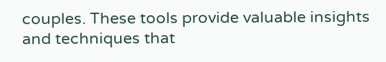couples. These tools provide valuable insights and techniques that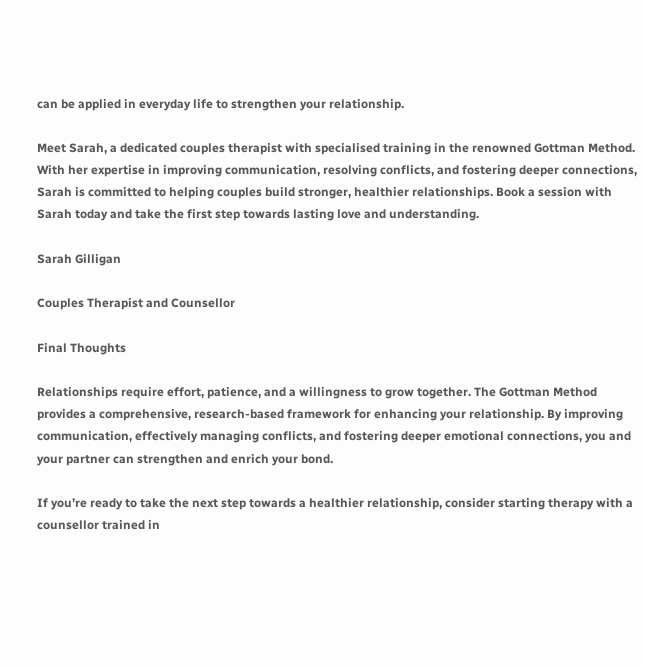can be applied in everyday life to strengthen your relationship.

Meet Sarah, a dedicated couples therapist with specialised training in the renowned Gottman Method. With her expertise in improving communication, resolving conflicts, and fostering deeper connections, Sarah is committed to helping couples build stronger, healthier relationships. Book a session with Sarah today and take the first step towards lasting love and understanding.

Sarah Gilligan

Couples Therapist and Counsellor

Final Thoughts

Relationships require effort, patience, and a willingness to grow together. The Gottman Method provides a comprehensive, research-based framework for enhancing your relationship. By improving communication, effectively managing conflicts, and fostering deeper emotional connections, you and your partner can strengthen and enrich your bond.

If you’re ready to take the next step towards a healthier relationship, consider starting therapy with a counsellor trained in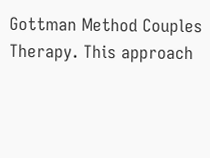Gottman Method Couples Therapy. This approach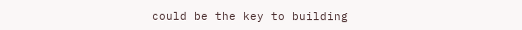could be the key to building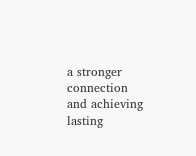a stronger connection and achieving lasting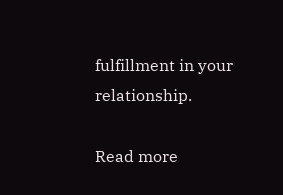fulfillment in your relationship.

Read more